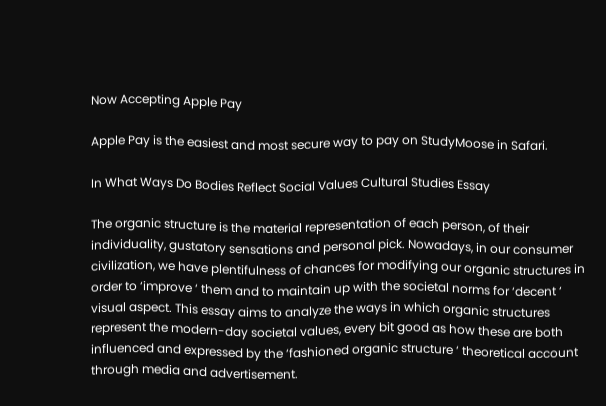Now Accepting Apple Pay

Apple Pay is the easiest and most secure way to pay on StudyMoose in Safari.

In What Ways Do Bodies Reflect Social Values Cultural Studies Essay

The organic structure is the material representation of each person, of their individuality, gustatory sensations and personal pick. Nowadays, in our consumer civilization, we have plentifulness of chances for modifying our organic structures in order to ‘improve ‘ them and to maintain up with the societal norms for ‘decent ‘ visual aspect. This essay aims to analyze the ways in which organic structures represent the modern-day societal values, every bit good as how these are both influenced and expressed by the ‘fashioned organic structure ‘ theoretical account through media and advertisement.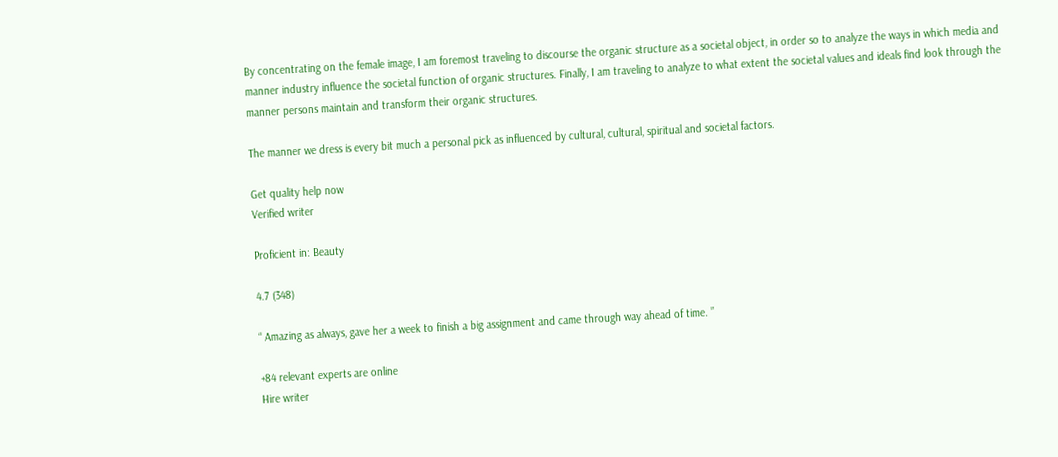By concentrating on the female image, I am foremost traveling to discourse the organic structure as a societal object, in order so to analyze the ways in which media and manner industry influence the societal function of organic structures. Finally, I am traveling to analyze to what extent the societal values and ideals find look through the manner persons maintain and transform their organic structures.

The manner we dress is every bit much a personal pick as influenced by cultural, cultural, spiritual and societal factors.

Get quality help now
Verified writer

Proficient in: Beauty

4.7 (348)

“ Amazing as always, gave her a week to finish a big assignment and came through way ahead of time. ”

+84 relevant experts are online
Hire writer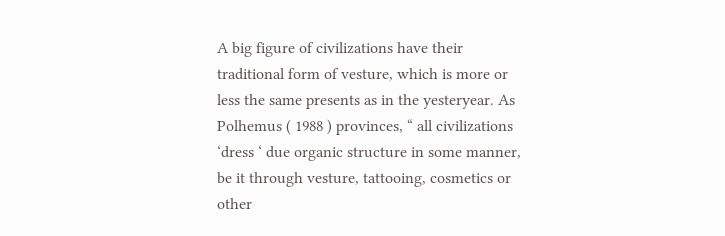A big figure of civilizations have their traditional form of vesture, which is more or less the same presents as in the yesteryear. As Polhemus ( 1988 ) provinces, “ all civilizations ‘dress ‘ due organic structure in some manner, be it through vesture, tattooing, cosmetics or other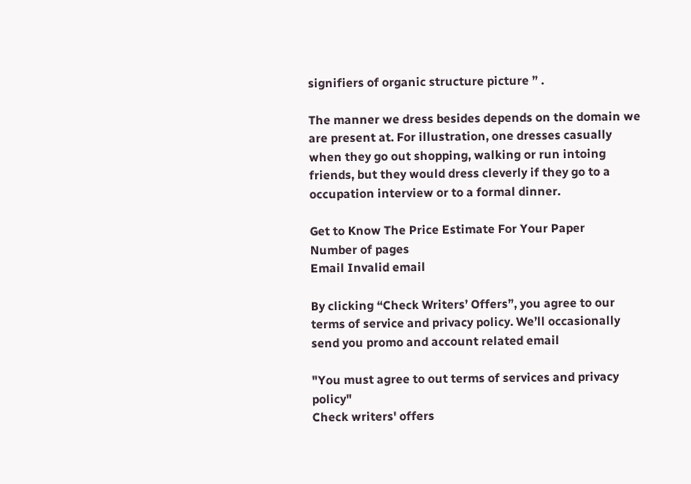signifiers of organic structure picture ” .

The manner we dress besides depends on the domain we are present at. For illustration, one dresses casually when they go out shopping, walking or run intoing friends, but they would dress cleverly if they go to a occupation interview or to a formal dinner.

Get to Know The Price Estimate For Your Paper
Number of pages
Email Invalid email

By clicking “Check Writers’ Offers”, you agree to our terms of service and privacy policy. We’ll occasionally send you promo and account related email

"You must agree to out terms of services and privacy policy"
Check writers' offers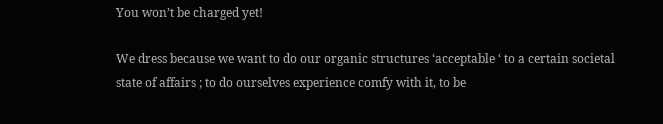You won’t be charged yet!

We dress because we want to do our organic structures ‘acceptable ‘ to a certain societal state of affairs ; to do ourselves experience comfy with it, to be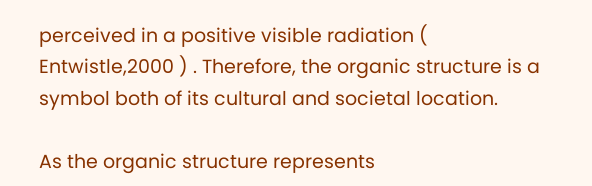perceived in a positive visible radiation ( Entwistle,2000 ) . Therefore, the organic structure is a symbol both of its cultural and societal location.

As the organic structure represents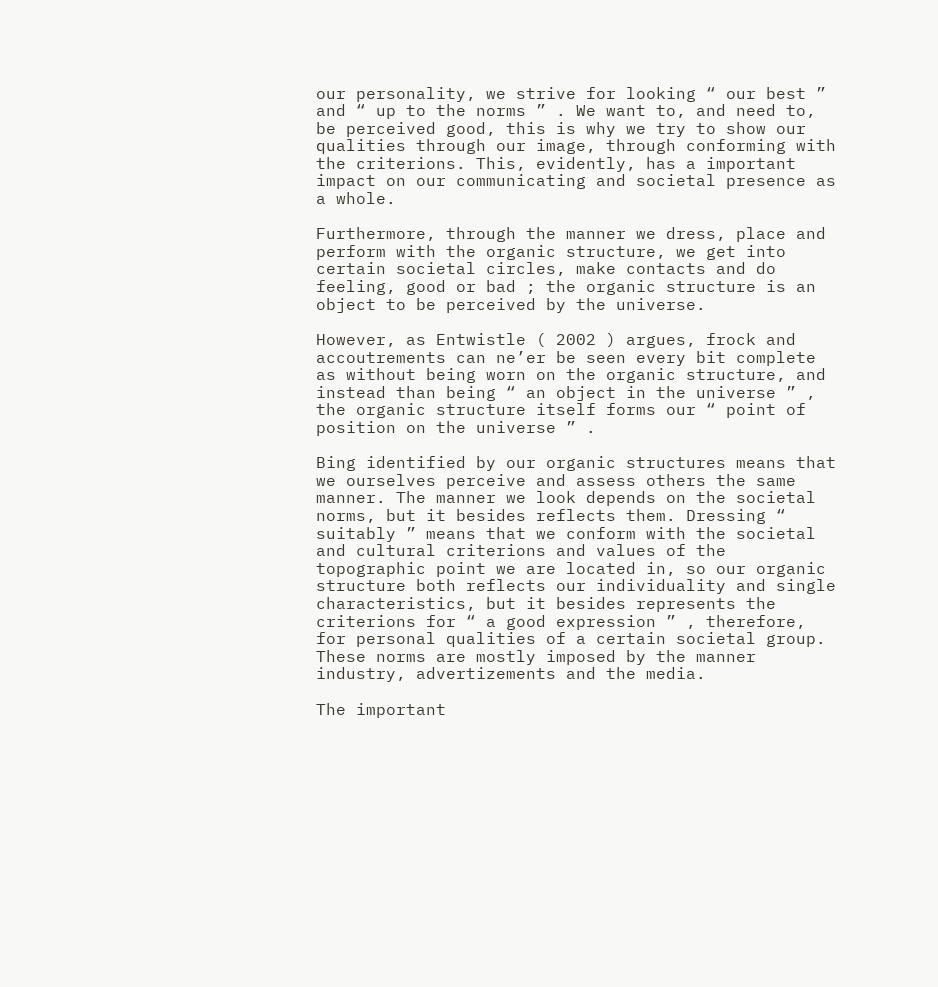our personality, we strive for looking “ our best ” and “ up to the norms ” . We want to, and need to, be perceived good, this is why we try to show our qualities through our image, through conforming with the criterions. This, evidently, has a important impact on our communicating and societal presence as a whole.

Furthermore, through the manner we dress, place and perform with the organic structure, we get into certain societal circles, make contacts and do feeling, good or bad ; the organic structure is an object to be perceived by the universe.

However, as Entwistle ( 2002 ) argues, frock and accoutrements can ne’er be seen every bit complete as without being worn on the organic structure, and instead than being “ an object in the universe ” , the organic structure itself forms our “ point of position on the universe ” .

Bing identified by our organic structures means that we ourselves perceive and assess others the same manner. The manner we look depends on the societal norms, but it besides reflects them. Dressing “ suitably ” means that we conform with the societal and cultural criterions and values of the topographic point we are located in, so our organic structure both reflects our individuality and single characteristics, but it besides represents the criterions for “ a good expression ” , therefore, for personal qualities of a certain societal group. These norms are mostly imposed by the manner industry, advertizements and the media.

The important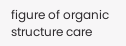figure of organic structure care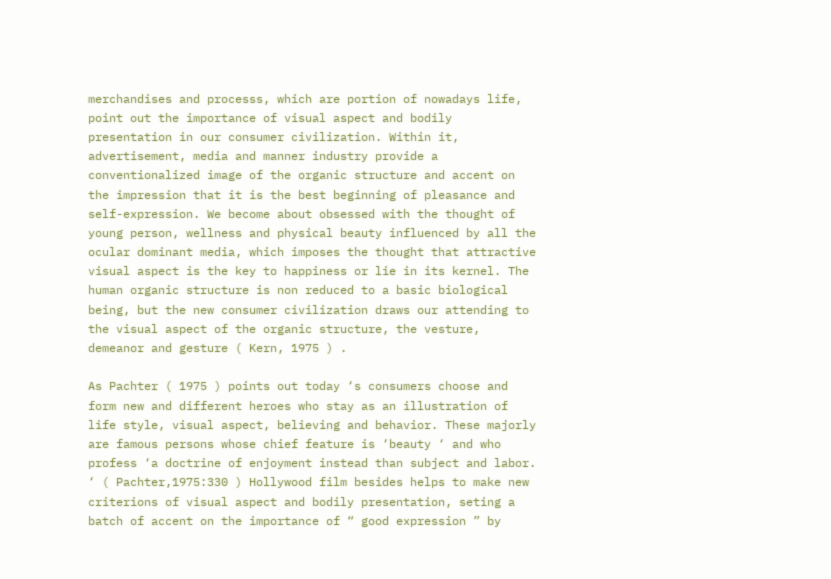merchandises and processs, which are portion of nowadays life, point out the importance of visual aspect and bodily presentation in our consumer civilization. Within it, advertisement, media and manner industry provide a conventionalized image of the organic structure and accent on the impression that it is the best beginning of pleasance and self-expression. We become about obsessed with the thought of young person, wellness and physical beauty influenced by all the ocular dominant media, which imposes the thought that attractive visual aspect is the key to happiness or lie in its kernel. The human organic structure is non reduced to a basic biological being, but the new consumer civilization draws our attending to the visual aspect of the organic structure, the vesture, demeanor and gesture ( Kern, 1975 ) .

As Pachter ( 1975 ) points out today ‘s consumers choose and form new and different heroes who stay as an illustration of life style, visual aspect, believing and behavior. These majorly are famous persons whose chief feature is ‘beauty ‘ and who profess ‘a doctrine of enjoyment instead than subject and labor. ‘ ( Pachter,1975:330 ) Hollywood film besides helps to make new criterions of visual aspect and bodily presentation, seting a batch of accent on the importance of “ good expression ” by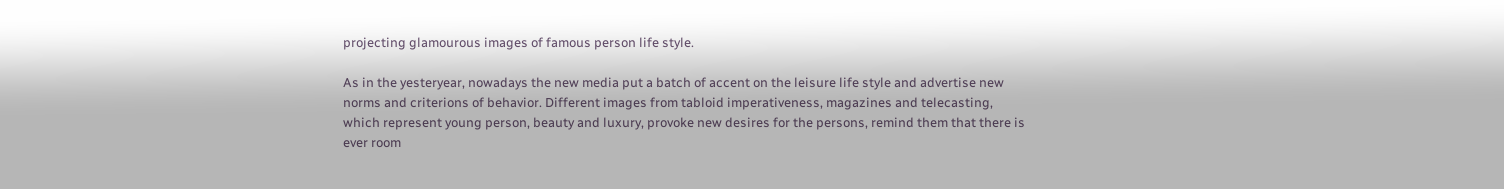projecting glamourous images of famous person life style.

As in the yesteryear, nowadays the new media put a batch of accent on the leisure life style and advertise new norms and criterions of behavior. Different images from tabloid imperativeness, magazines and telecasting, which represent young person, beauty and luxury, provoke new desires for the persons, remind them that there is ever room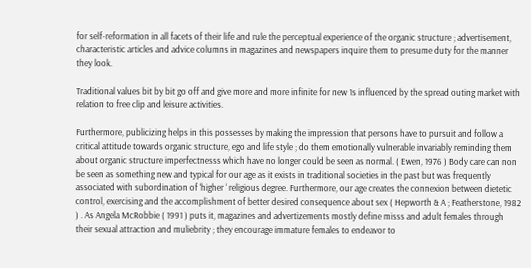for self-reformation in all facets of their life and rule the perceptual experience of the organic structure ; advertisement, characteristic articles and advice columns in magazines and newspapers inquire them to presume duty for the manner they look.

Traditional values bit by bit go off and give more and more infinite for new 1s influenced by the spread outing market with relation to free clip and leisure activities.

Furthermore, publicizing helps in this possesses by making the impression that persons have to pursuit and follow a critical attitude towards organic structure, ego and life style ; do them emotionally vulnerable invariably reminding them about organic structure imperfectnesss which have no longer could be seen as normal. ( Ewen, 1976 ) Body care can non be seen as something new and typical for our age as it exists in traditional societies in the past but was frequently associated with subordination of ‘higher ‘ religious degree. Furthermore, our age creates the connexion between dietetic control, exercising and the accomplishment of better desired consequence about sex ( Hepworth & A ; Featherstone, 1982 ) . As Angela McRobbie ( 1991 ) puts it, magazines and advertizements mostly define misss and adult females through their sexual attraction and muliebrity ; they encourage immature females to endeavor to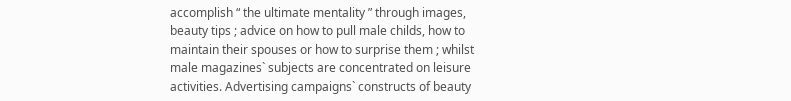accomplish “ the ultimate mentality ” through images, beauty tips ; advice on how to pull male childs, how to maintain their spouses or how to surprise them ; whilst male magazines` subjects are concentrated on leisure activities. Advertising campaigns` constructs of beauty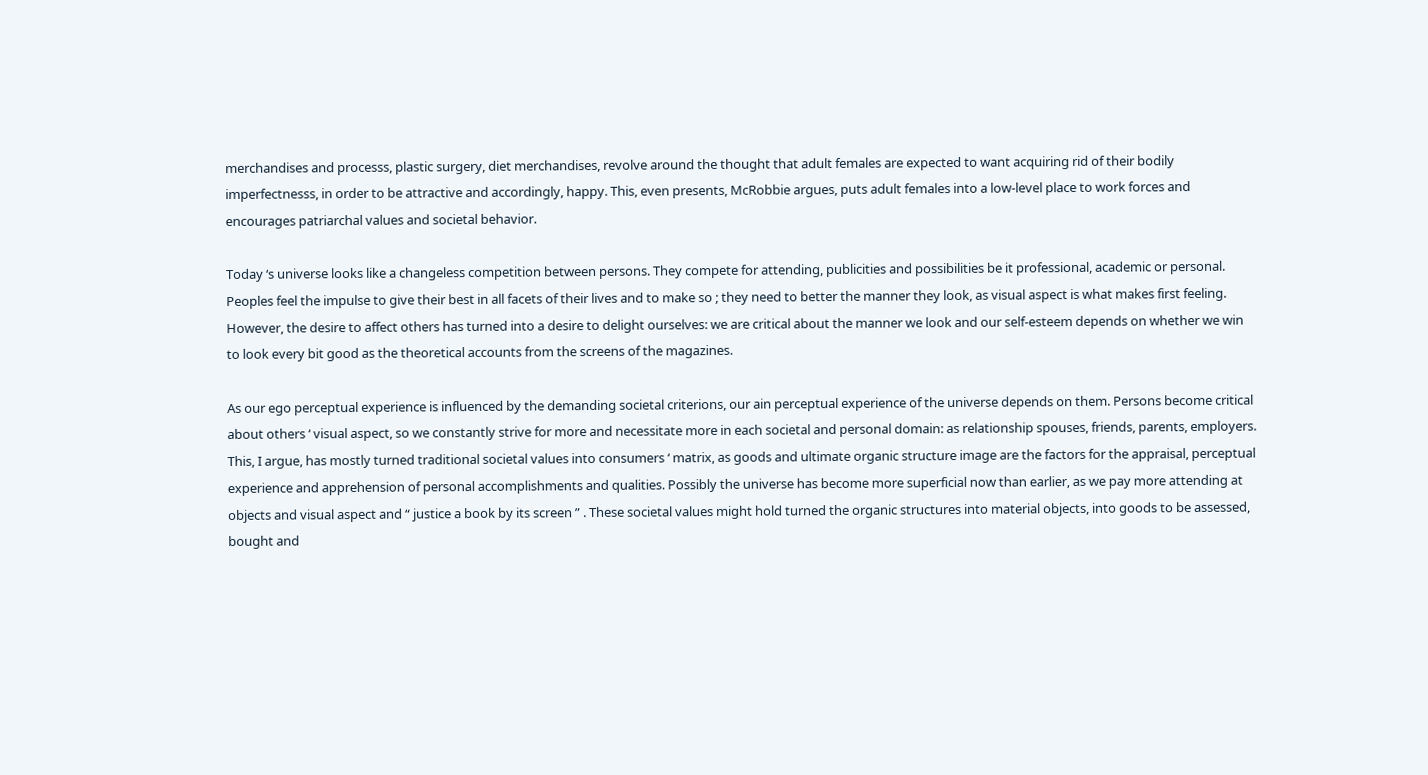merchandises and processs, plastic surgery, diet merchandises, revolve around the thought that adult females are expected to want acquiring rid of their bodily imperfectnesss, in order to be attractive and accordingly, happy. This, even presents, McRobbie argues, puts adult females into a low-level place to work forces and encourages patriarchal values and societal behavior.

Today ‘s universe looks like a changeless competition between persons. They compete for attending, publicities and possibilities be it professional, academic or personal. Peoples feel the impulse to give their best in all facets of their lives and to make so ; they need to better the manner they look, as visual aspect is what makes first feeling. However, the desire to affect others has turned into a desire to delight ourselves: we are critical about the manner we look and our self-esteem depends on whether we win to look every bit good as the theoretical accounts from the screens of the magazines.

As our ego perceptual experience is influenced by the demanding societal criterions, our ain perceptual experience of the universe depends on them. Persons become critical about others ‘ visual aspect, so we constantly strive for more and necessitate more in each societal and personal domain: as relationship spouses, friends, parents, employers. This, I argue, has mostly turned traditional societal values into consumers ‘ matrix, as goods and ultimate organic structure image are the factors for the appraisal, perceptual experience and apprehension of personal accomplishments and qualities. Possibly the universe has become more superficial now than earlier, as we pay more attending at objects and visual aspect and “ justice a book by its screen ” . These societal values might hold turned the organic structures into material objects, into goods to be assessed, bought and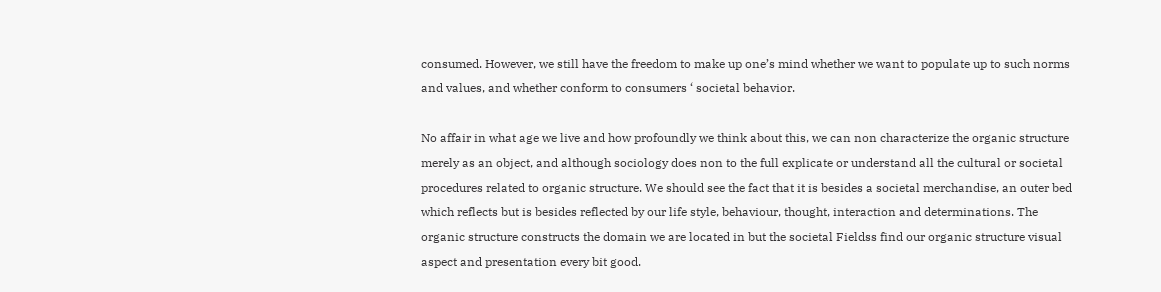consumed. However, we still have the freedom to make up one’s mind whether we want to populate up to such norms and values, and whether conform to consumers ‘ societal behavior.

No affair in what age we live and how profoundly we think about this, we can non characterize the organic structure merely as an object, and although sociology does non to the full explicate or understand all the cultural or societal procedures related to organic structure. We should see the fact that it is besides a societal merchandise, an outer bed which reflects but is besides reflected by our life style, behaviour, thought, interaction and determinations. The organic structure constructs the domain we are located in but the societal Fieldss find our organic structure visual aspect and presentation every bit good.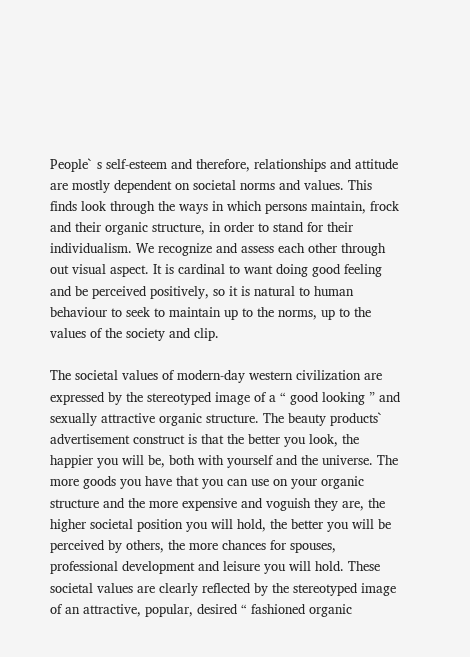People` s self-esteem and therefore, relationships and attitude are mostly dependent on societal norms and values. This finds look through the ways in which persons maintain, frock and their organic structure, in order to stand for their individualism. We recognize and assess each other through out visual aspect. It is cardinal to want doing good feeling and be perceived positively, so it is natural to human behaviour to seek to maintain up to the norms, up to the values of the society and clip.

The societal values of modern-day western civilization are expressed by the stereotyped image of a “ good looking ” and sexually attractive organic structure. The beauty products` advertisement construct is that the better you look, the happier you will be, both with yourself and the universe. The more goods you have that you can use on your organic structure and the more expensive and voguish they are, the higher societal position you will hold, the better you will be perceived by others, the more chances for spouses, professional development and leisure you will hold. These societal values are clearly reflected by the stereotyped image of an attractive, popular, desired “ fashioned organic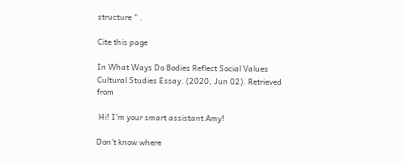structure ” .

Cite this page

In What Ways Do Bodies Reflect Social Values Cultural Studies Essay. (2020, Jun 02). Retrieved from

 Hi! I’m your smart assistant Amy!

Don’t know where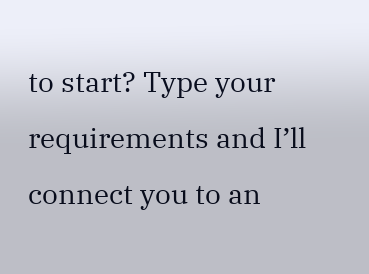to start? Type your requirements and I’ll connect you to an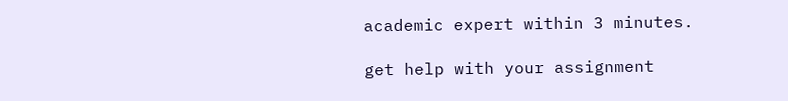academic expert within 3 minutes.

get help with your assignment